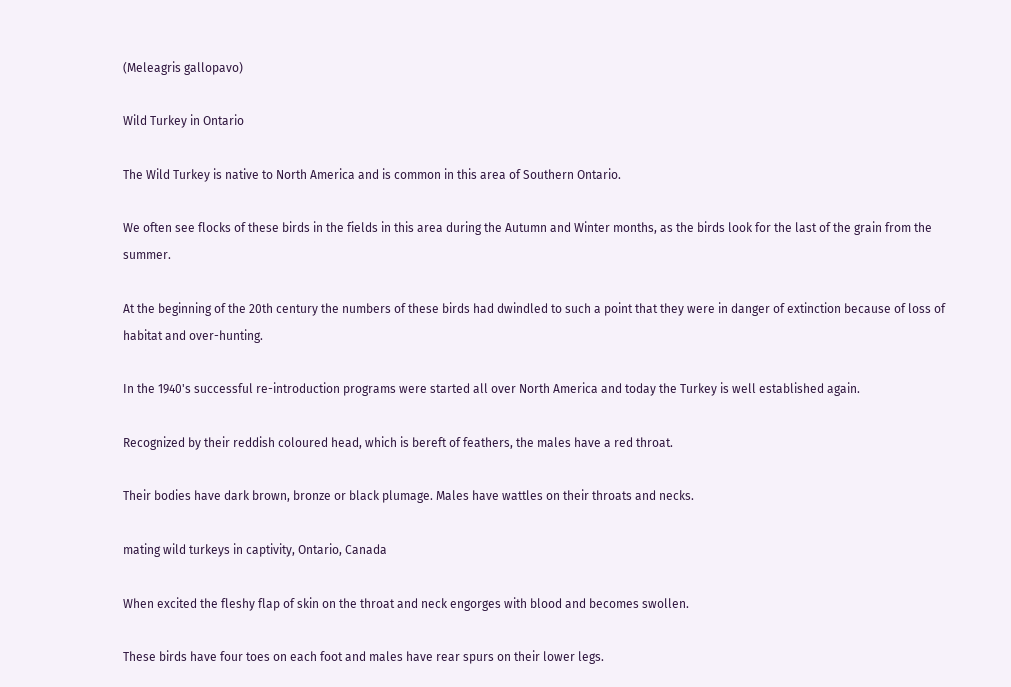(Meleagris gallopavo)

Wild Turkey in Ontario

The Wild Turkey is native to North America and is common in this area of Southern Ontario.

We often see flocks of these birds in the fields in this area during the Autumn and Winter months, as the birds look for the last of the grain from the summer.

At the beginning of the 20th century the numbers of these birds had dwindled to such a point that they were in danger of extinction because of loss of habitat and over-hunting.

In the 1940's successful re-introduction programs were started all over North America and today the Turkey is well established again.

Recognized by their reddish coloured head, which is bereft of feathers, the males have a red throat.

Their bodies have dark brown, bronze or black plumage. Males have wattles on their throats and necks.

mating wild turkeys in captivity, Ontario, Canada

When excited the fleshy flap of skin on the throat and neck engorges with blood and becomes swollen.

These birds have four toes on each foot and males have rear spurs on their lower legs.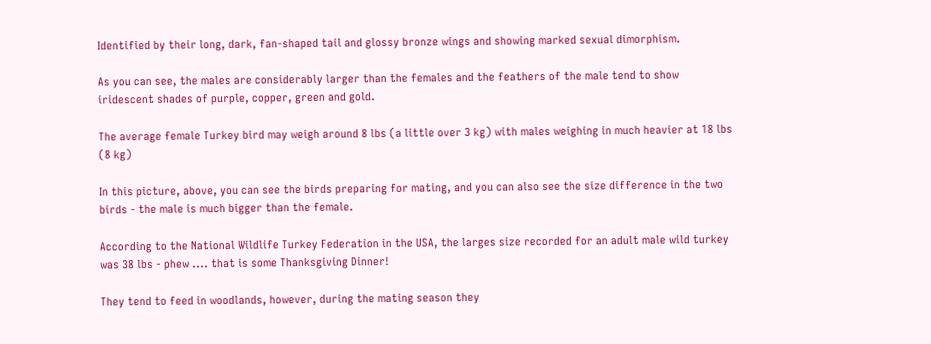Identified by their long, dark, fan-shaped tail and glossy bronze wings and showing marked sexual dimorphism.

As you can see, the males are considerably larger than the females and the feathers of the male tend to show iridescent shades of purple, copper, green and gold.

The average female Turkey bird may weigh around 8 lbs (a little over 3 kg) with males weighing in much heavier at 18 lbs (8 kg)

In this picture, above, you can see the birds preparing for mating, and you can also see the size difference in the two birds - the male is much bigger than the female.

According to the National Wildlife Turkey Federation in the USA, the larges size recorded for an adult male wild turkey was 38 lbs - phew .... that is some Thanksgiving Dinner!

They tend to feed in woodlands, however, during the mating season they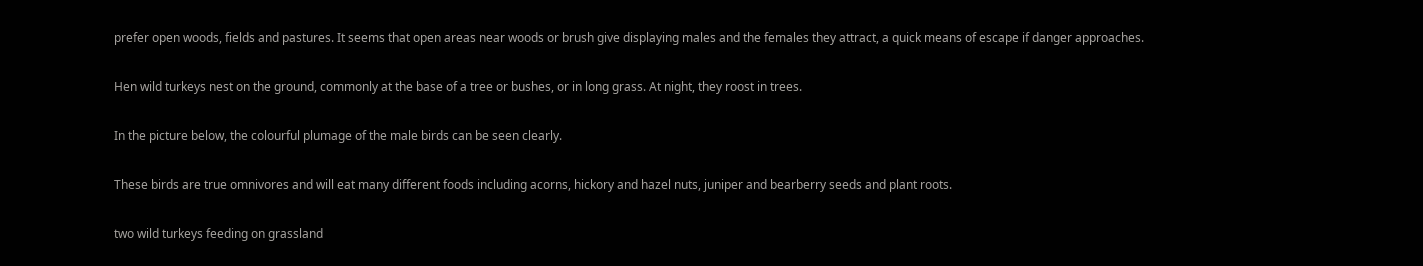prefer open woods, fields and pastures. It seems that open areas near woods or brush give displaying males and the females they attract, a quick means of escape if danger approaches.

Hen wild turkeys nest on the ground, commonly at the base of a tree or bushes, or in long grass. At night, they roost in trees.

In the picture below, the colourful plumage of the male birds can be seen clearly.

These birds are true omnivores and will eat many different foods including acorns, hickory and hazel nuts, juniper and bearberry seeds and plant roots.

two wild turkeys feeding on grassland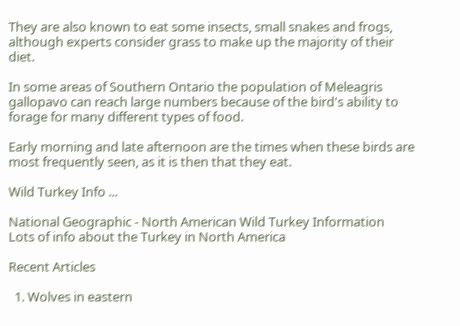They are also known to eat some insects, small snakes and frogs, although experts consider grass to make up the majority of their diet.

In some areas of Southern Ontario the population of Meleagris gallopavo can reach large numbers because of the bird's ability to forage for many different types of food.

Early morning and late afternoon are the times when these birds are most frequently seen, as it is then that they eat.

Wild Turkey Info ...

National Geographic - North American Wild Turkey Information
Lots of info about the Turkey in North America

Recent Articles

  1. Wolves in eastern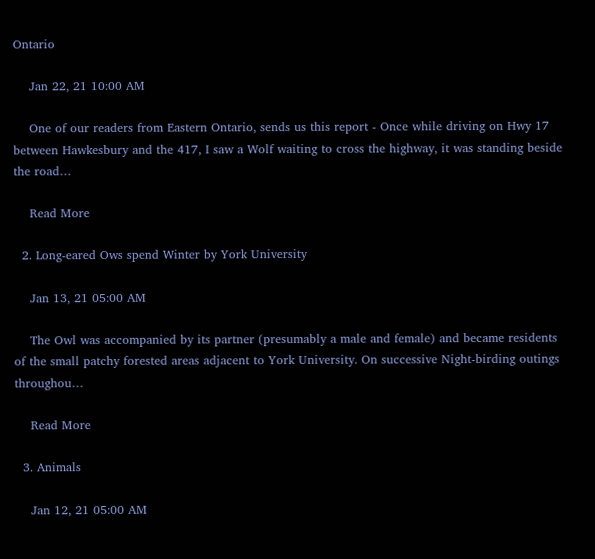Ontario

    Jan 22, 21 10:00 AM

    One of our readers from Eastern Ontario, sends us this report - Once while driving on Hwy 17 between Hawkesbury and the 417, I saw a Wolf waiting to cross the highway, it was standing beside the road…

    Read More

  2. Long-eared Ows spend Winter by York University

    Jan 13, 21 05:00 AM

    The Owl was accompanied by its partner (presumably a male and female) and became residents of the small patchy forested areas adjacent to York University. On successive Night-birding outings throughou…

    Read More

  3. Animals

    Jan 12, 21 05:00 AM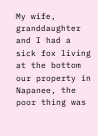My wife, granddaughter and I had a sick fox living at the bottom our property in Napanee, the poor thing was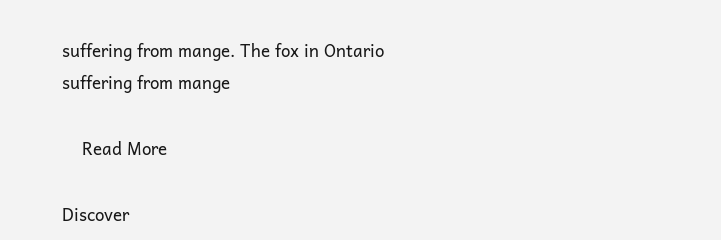suffering from mange. The fox in Ontario suffering from mange

    Read More

Discover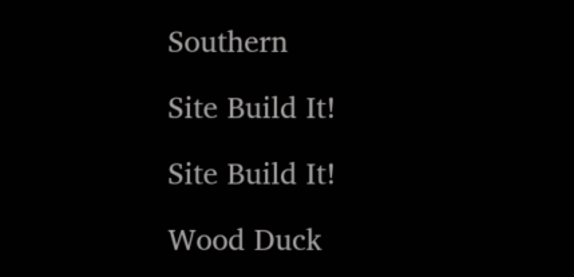Southern

Site Build It!

Site Build It!

Wood Duck